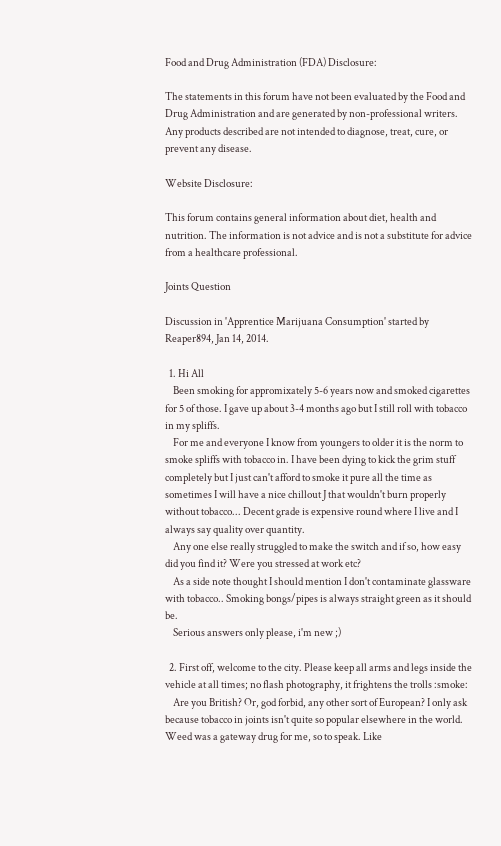Food and Drug Administration (FDA) Disclosure:

The statements in this forum have not been evaluated by the Food and Drug Administration and are generated by non-professional writers. Any products described are not intended to diagnose, treat, cure, or prevent any disease.

Website Disclosure:

This forum contains general information about diet, health and nutrition. The information is not advice and is not a substitute for advice from a healthcare professional.

Joints Question

Discussion in 'Apprentice Marijuana Consumption' started by Reaper894, Jan 14, 2014.

  1. Hi All
    Been smoking for appromixately 5-6 years now and smoked cigarettes for 5 of those. I gave up about 3-4 months ago but I still roll with tobacco in my spliffs.
    For me and everyone I know from youngers to older it is the norm to smoke spliffs with tobacco in. I have been dying to kick the grim stuff completely but I just can't afford to smoke it pure all the time as sometimes I will have a nice chillout J that wouldn't burn properly without tobacco... Decent grade is expensive round where I live and I always say quality over quantity.
    Any one else really struggled to make the switch and if so, how easy did you find it? Were you stressed at work etc?
    As a side note thought I should mention I don't contaminate glassware with tobacco.. Smoking bongs/pipes is always straight green as it should be.
    Serious answers only please, i'm new ;)

  2. First off, welcome to the city. Please keep all arms and legs inside the vehicle at all times; no flash photography, it frightens the trolls :smoke:
    Are you British? Or, god forbid, any other sort of European? I only ask because tobacco in joints isn't quite so popular elsewhere in the world. Weed was a gateway drug for me, so to speak. Like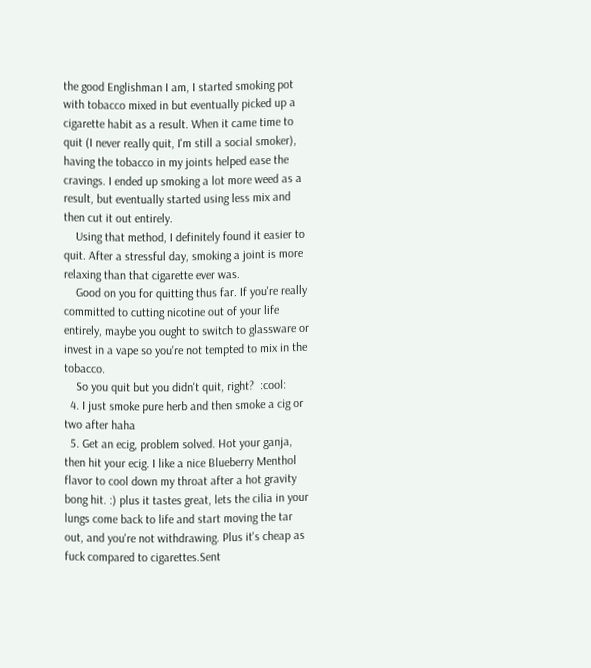the good Englishman I am, I started smoking pot with tobacco mixed in but eventually picked up a cigarette habit as a result. When it came time to quit (I never really quit, I'm still a social smoker), having the tobacco in my joints helped ease the cravings. I ended up smoking a lot more weed as a result, but eventually started using less mix and then cut it out entirely.
    Using that method, I definitely found it easier to quit. After a stressful day, smoking a joint is more relaxing than that cigarette ever was.
    Good on you for quitting thus far. If you're really committed to cutting nicotine out of your life entirely, maybe you ought to switch to glassware or invest in a vape so you're not tempted to mix in the tobacco.
    So you quit but you didn't quit, right?  :cool:
  4. I just smoke pure herb and then smoke a cig or two after haha
  5. Get an ecig, problem solved. Hot your ganja, then hit your ecig. I like a nice Blueberry Menthol flavor to cool down my throat after a hot gravity bong hit. :) plus it tastes great, lets the cilia in your lungs come back to life and start moving the tar out, and you're not withdrawing. Plus it's cheap as fuck compared to cigarettes.Sent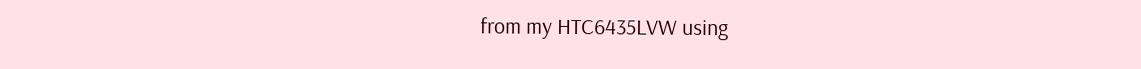from my HTC6435LVW using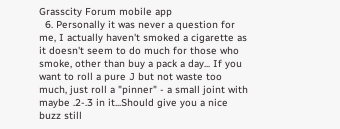Grasscity Forum mobile app
  6. Personally it was never a question for me, I actually haven't smoked a cigarette as it doesn't seem to do much for those who smoke, other than buy a pack a day... If you want to roll a pure J but not waste too much, just roll a "pinner" - a small joint with maybe .2-.3 in it...Should give you a nice buzz still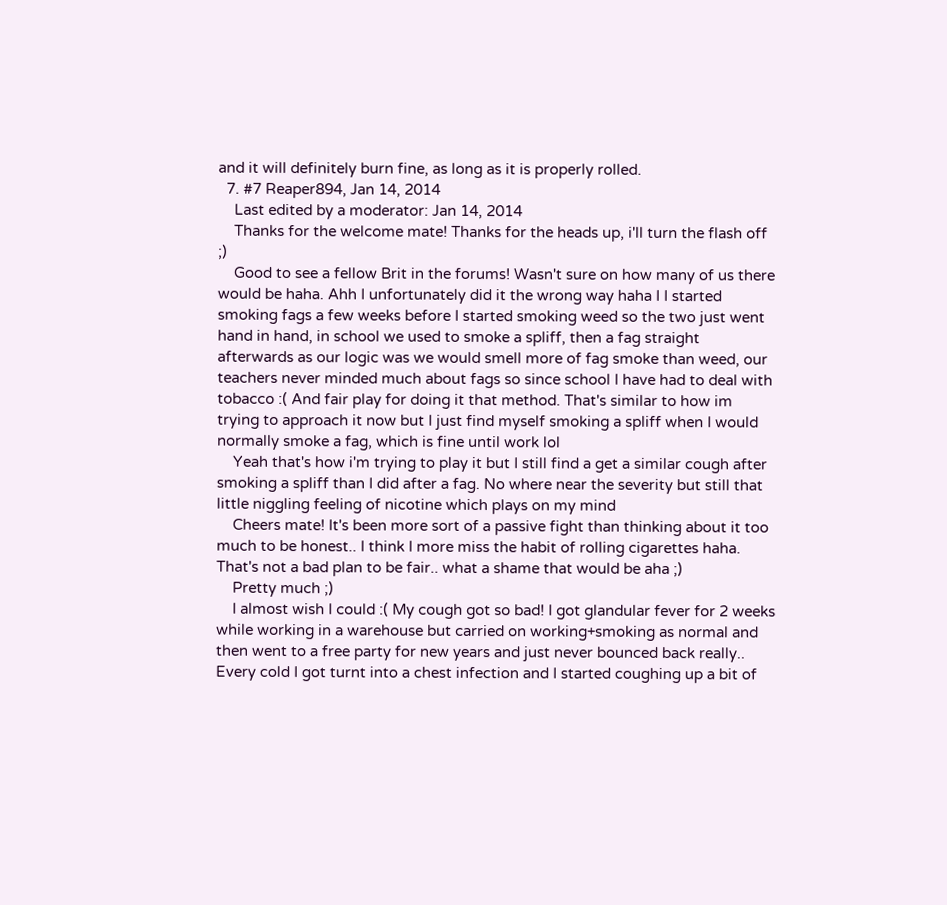and it will definitely burn fine, as long as it is properly rolled.
  7. #7 Reaper894, Jan 14, 2014
    Last edited by a moderator: Jan 14, 2014
    Thanks for the welcome mate! Thanks for the heads up, i'll turn the flash off ;)
    Good to see a fellow Brit in the forums! Wasn't sure on how many of us there would be haha. Ahh I unfortunately did it the wrong way haha I I started smoking fags a few weeks before I started smoking weed so the two just went hand in hand, in school we used to smoke a spliff, then a fag straight afterwards as our logic was we would smell more of fag smoke than weed, our teachers never minded much about fags so since school I have had to deal with tobacco :( And fair play for doing it that method. That's similar to how im trying to approach it now but I just find myself smoking a spliff when I would normally smoke a fag, which is fine until work lol
    Yeah that's how i'm trying to play it but I still find a get a similar cough after smoking a spliff than I did after a fag. No where near the severity but still that little niggling feeling of nicotine which plays on my mind
    Cheers mate! It's been more sort of a passive fight than thinking about it too much to be honest.. I think I more miss the habit of rolling cigarettes haha. That's not a bad plan to be fair.. what a shame that would be aha ;)
    Pretty much ;)
    I almost wish I could :( My cough got so bad! I got glandular fever for 2 weeks while working in a warehouse but carried on working+smoking as normal and then went to a free party for new years and just never bounced back really.. Every cold I got turnt into a chest infection and I started coughing up a bit of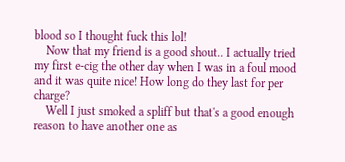blood so I thought fuck this lol!
    Now that my friend is a good shout.. I actually tried my first e-cig the other day when I was in a foul mood and it was quite nice! How long do they last for per charge?
    Well I just smoked a spliff but that's a good enough reason to have another one as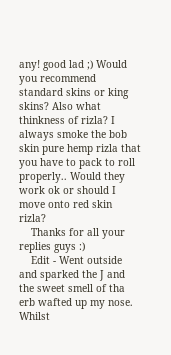any! good lad ;) Would you recommend standard skins or king skins? Also what thinkness of rizla? I always smoke the bob skin pure hemp rizla that you have to pack to roll properly.. Would they work ok or should I move onto red skin rizla?
    Thanks for all your replies guys :)
    Edit - Went outside and sparked the J and the sweet smell of tha erb wafted up my nose. Whilst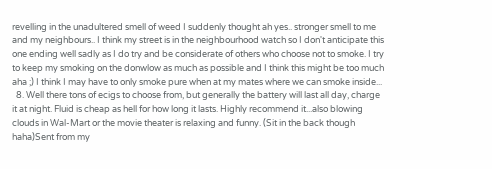revelling in the unadultered smell of weed I suddenly thought ah yes.. stronger smell to me and my neighbours.. I think my street is in the neighbourhood watch so I don't anticipate this one ending well sadly as I do try and be considerate of others who choose not to smoke. I try to keep my smoking on the donwlow as much as possible and I think this might be too much aha ;) I think I may have to only smoke pure when at my mates where we can smoke inside...
  8. Well there tons of ecigs to choose from, but generally the battery will last all day, charge it at night. Fluid is cheap as hell for how long it lasts. Highly recommend it...also blowing clouds in Wal-Mart or the movie theater is relaxing and funny. (Sit in the back though haha)Sent from my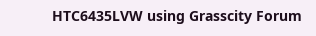HTC6435LVW using Grasscity Forum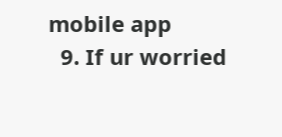mobile app
  9. If ur worried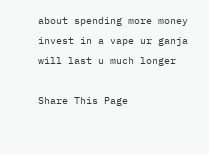about spending more money invest in a vape ur ganja will last u much longer

Share This Page